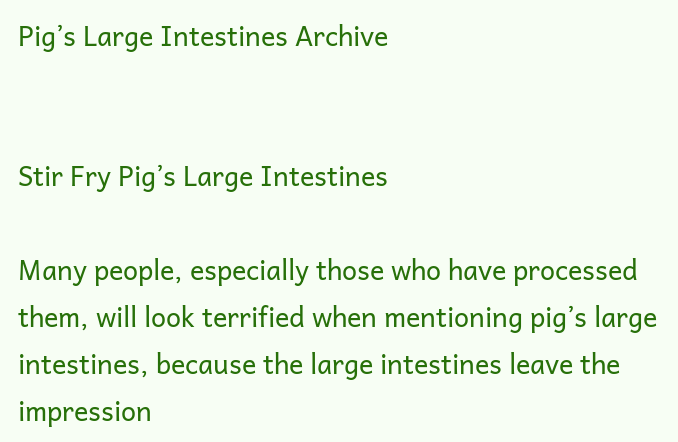Pig’s Large Intestines Archive


Stir Fry Pig’s Large Intestines

Many people, especially those who have processed them, will look terrified when mentioning pig’s large intestines, because the large intestines leave the impression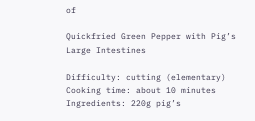of

Quickfried Green Pepper with Pig’s Large Intestines

Difficulty: cutting (elementary) Cooking time: about 10 minutes Ingredients: 220g pig’s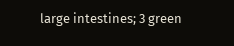large intestines; 3 green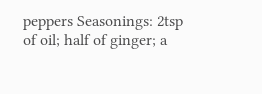peppers Seasonings: 2tsp of oil; half of ginger; a